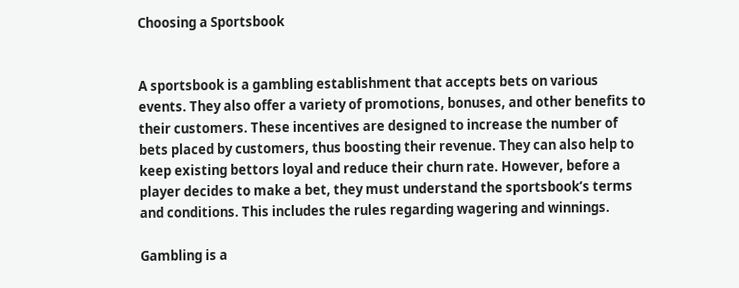Choosing a Sportsbook


A sportsbook is a gambling establishment that accepts bets on various events. They also offer a variety of promotions, bonuses, and other benefits to their customers. These incentives are designed to increase the number of bets placed by customers, thus boosting their revenue. They can also help to keep existing bettors loyal and reduce their churn rate. However, before a player decides to make a bet, they must understand the sportsbook’s terms and conditions. This includes the rules regarding wagering and winnings.

Gambling is a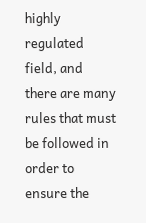highly regulated field, and there are many rules that must be followed in order to ensure the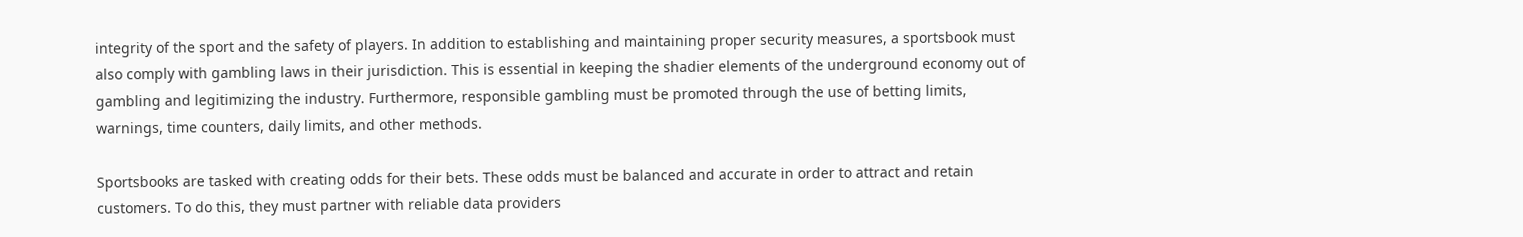integrity of the sport and the safety of players. In addition to establishing and maintaining proper security measures, a sportsbook must also comply with gambling laws in their jurisdiction. This is essential in keeping the shadier elements of the underground economy out of gambling and legitimizing the industry. Furthermore, responsible gambling must be promoted through the use of betting limits, warnings, time counters, daily limits, and other methods.

Sportsbooks are tasked with creating odds for their bets. These odds must be balanced and accurate in order to attract and retain customers. To do this, they must partner with reliable data providers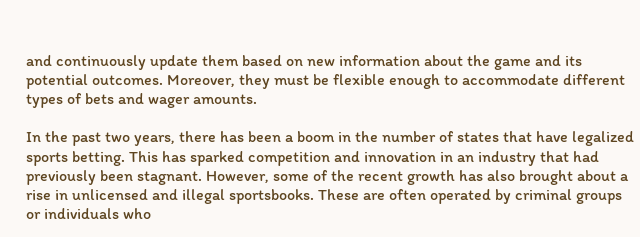and continuously update them based on new information about the game and its potential outcomes. Moreover, they must be flexible enough to accommodate different types of bets and wager amounts.

In the past two years, there has been a boom in the number of states that have legalized sports betting. This has sparked competition and innovation in an industry that had previously been stagnant. However, some of the recent growth has also brought about a rise in unlicensed and illegal sportsbooks. These are often operated by criminal groups or individuals who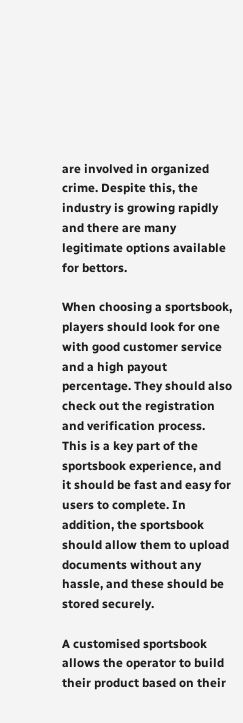are involved in organized crime. Despite this, the industry is growing rapidly and there are many legitimate options available for bettors.

When choosing a sportsbook, players should look for one with good customer service and a high payout percentage. They should also check out the registration and verification process. This is a key part of the sportsbook experience, and it should be fast and easy for users to complete. In addition, the sportsbook should allow them to upload documents without any hassle, and these should be stored securely.

A customised sportsbook allows the operator to build their product based on their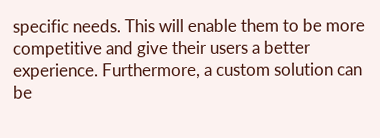specific needs. This will enable them to be more competitive and give their users a better experience. Furthermore, a custom solution can be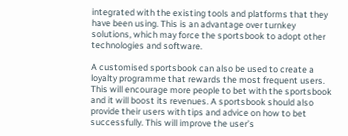integrated with the existing tools and platforms that they have been using. This is an advantage over turnkey solutions, which may force the sportsbook to adopt other technologies and software.

A customised sportsbook can also be used to create a loyalty programme that rewards the most frequent users. This will encourage more people to bet with the sportsbook and it will boost its revenues. A sportsbook should also provide their users with tips and advice on how to bet successfully. This will improve the user’s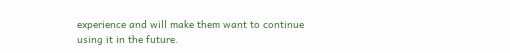experience and will make them want to continue using it in the future.